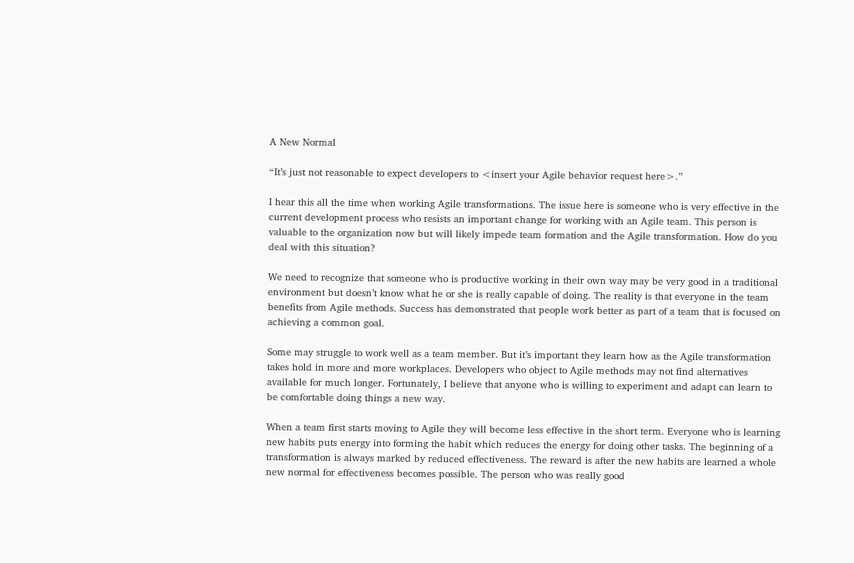A New Normal

“It’s just not reasonable to expect developers to <insert your Agile behavior request here>.”

I hear this all the time when working Agile transformations. The issue here is someone who is very effective in the current development process who resists an important change for working with an Agile team. This person is valuable to the organization now but will likely impede team formation and the Agile transformation. How do you deal with this situation?

We need to recognize that someone who is productive working in their own way may be very good in a traditional environment but doesn’t know what he or she is really capable of doing. The reality is that everyone in the team benefits from Agile methods. Success has demonstrated that people work better as part of a team that is focused on achieving a common goal.

Some may struggle to work well as a team member. But it’s important they learn how as the Agile transformation takes hold in more and more workplaces. Developers who object to Agile methods may not find alternatives available for much longer. Fortunately, I believe that anyone who is willing to experiment and adapt can learn to be comfortable doing things a new way.

When a team first starts moving to Agile they will become less effective in the short term. Everyone who is learning new habits puts energy into forming the habit which reduces the energy for doing other tasks. The beginning of a transformation is always marked by reduced effectiveness. The reward is after the new habits are learned a whole new normal for effectiveness becomes possible. The person who was really good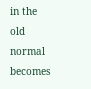in the old normal becomes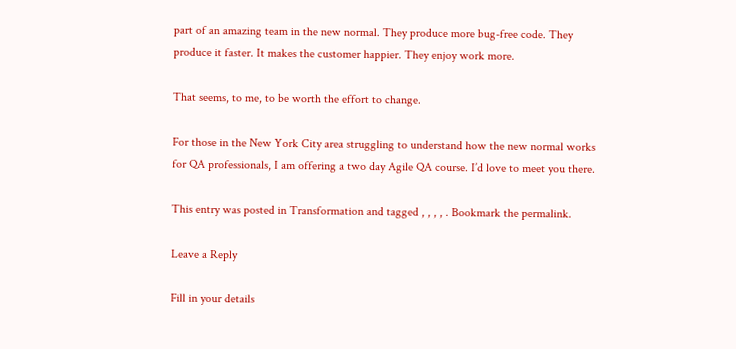part of an amazing team in the new normal. They produce more bug-free code. They produce it faster. It makes the customer happier. They enjoy work more.

That seems, to me, to be worth the effort to change.

For those in the New York City area struggling to understand how the new normal works for QA professionals, I am offering a two day Agile QA course. I’d love to meet you there.

This entry was posted in Transformation and tagged , , , , . Bookmark the permalink.

Leave a Reply

Fill in your details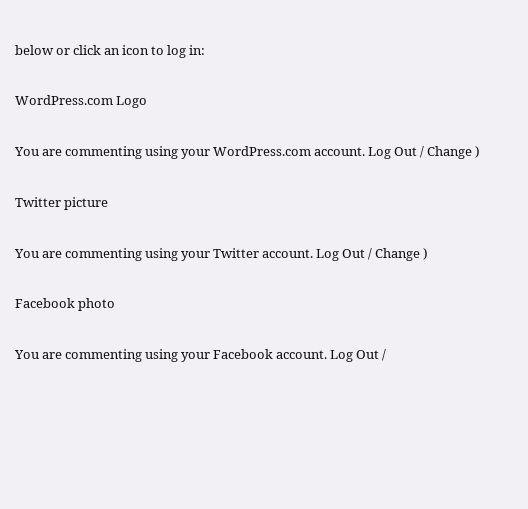below or click an icon to log in:

WordPress.com Logo

You are commenting using your WordPress.com account. Log Out / Change )

Twitter picture

You are commenting using your Twitter account. Log Out / Change )

Facebook photo

You are commenting using your Facebook account. Log Out /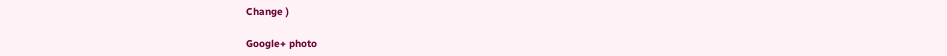Change )

Google+ photo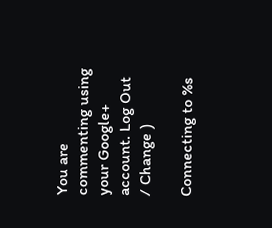You are commenting using your Google+ account. Log Out / Change )

Connecting to %s